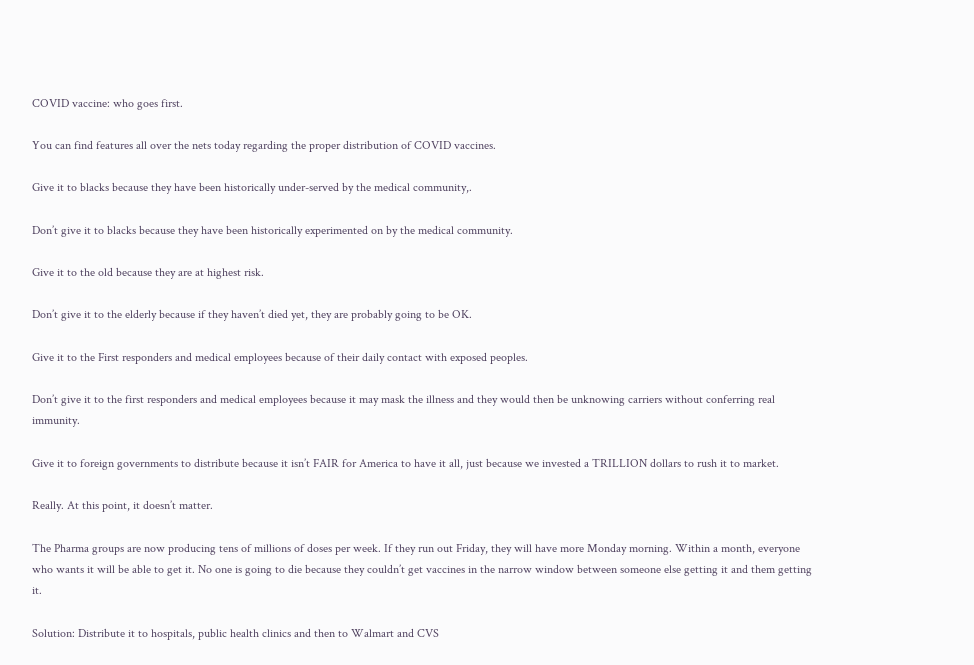COVID vaccine: who goes first.

You can find features all over the nets today regarding the proper distribution of COVID vaccines.

Give it to blacks because they have been historically under-served by the medical community,.

Don’t give it to blacks because they have been historically experimented on by the medical community.

Give it to the old because they are at highest risk.

Don’t give it to the elderly because if they haven’t died yet, they are probably going to be OK.

Give it to the First responders and medical employees because of their daily contact with exposed peoples.

Don’t give it to the first responders and medical employees because it may mask the illness and they would then be unknowing carriers without conferring real immunity.

Give it to foreign governments to distribute because it isn’t FAIR for America to have it all, just because we invested a TRILLION dollars to rush it to market.

Really. At this point, it doesn’t matter.

The Pharma groups are now producing tens of millions of doses per week. If they run out Friday, they will have more Monday morning. Within a month, everyone who wants it will be able to get it. No one is going to die because they couldn’t get vaccines in the narrow window between someone else getting it and them getting it.

Solution: Distribute it to hospitals, public health clinics and then to Walmart and CVS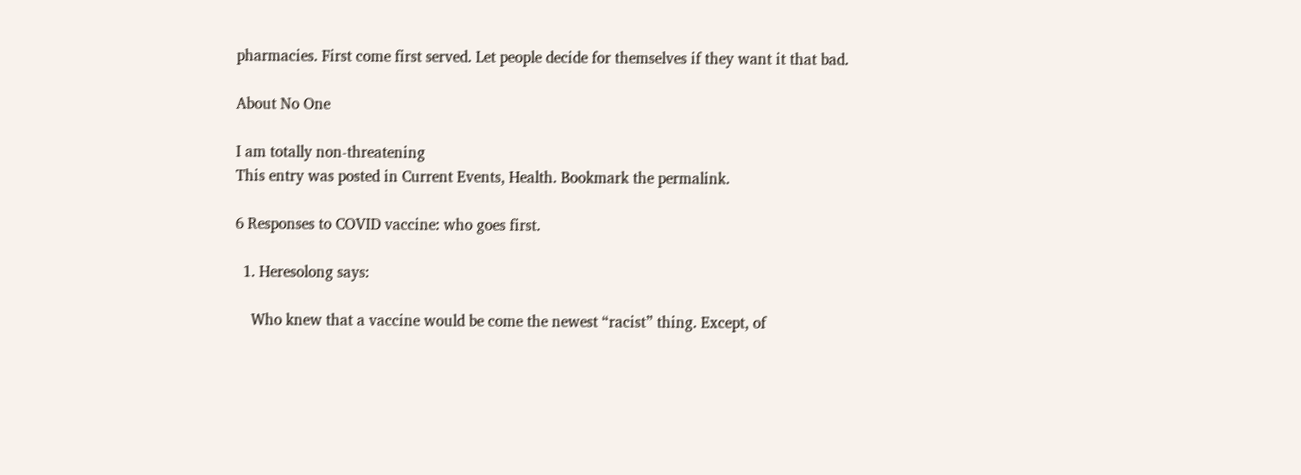pharmacies. First come first served. Let people decide for themselves if they want it that bad.

About No One

I am totally non-threatening
This entry was posted in Current Events, Health. Bookmark the permalink.

6 Responses to COVID vaccine: who goes first.

  1. Heresolong says:

    Who knew that a vaccine would be come the newest “racist” thing. Except, of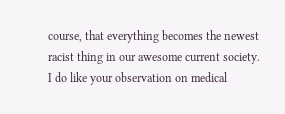course, that everything becomes the newest racist thing in our awesome current society. I do like your observation on medical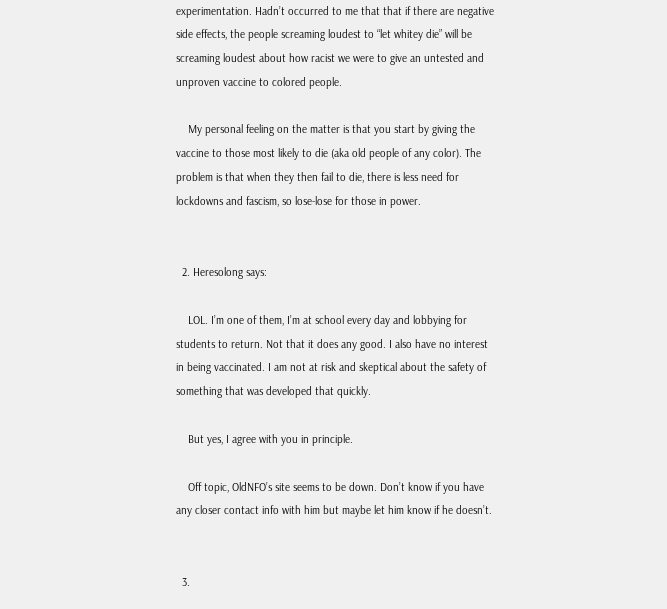experimentation. Hadn’t occurred to me that that if there are negative side effects, the people screaming loudest to “let whitey die” will be screaming loudest about how racist we were to give an untested and unproven vaccine to colored people.

    My personal feeling on the matter is that you start by giving the vaccine to those most likely to die (aka old people of any color). The problem is that when they then fail to die, there is less need for lockdowns and fascism, so lose-lose for those in power.


  2. Heresolong says:

    LOL. I’m one of them, I’m at school every day and lobbying for students to return. Not that it does any good. I also have no interest in being vaccinated. I am not at risk and skeptical about the safety of something that was developed that quickly.

    But yes, I agree with you in principle.

    Off topic, OldNFO’s site seems to be down. Don’t know if you have any closer contact info with him but maybe let him know if he doesn’t.


  3.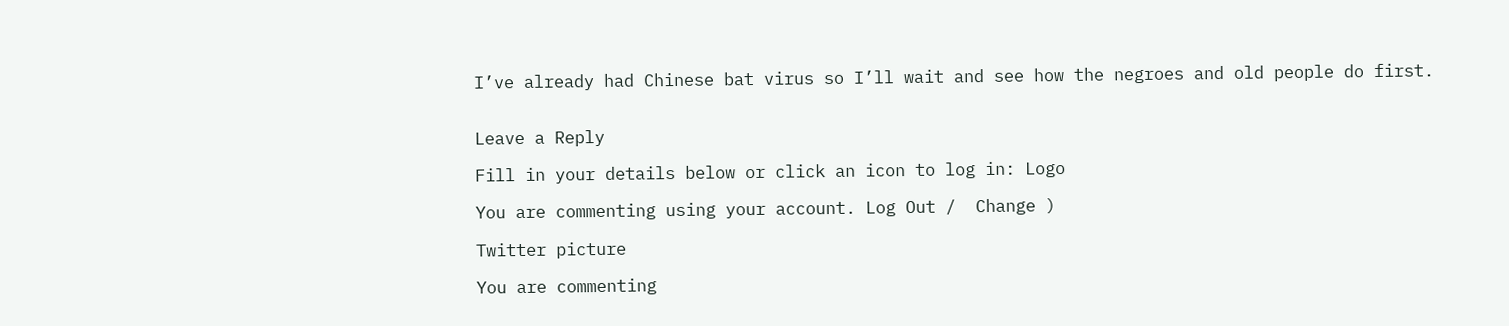I’ve already had Chinese bat virus so I’ll wait and see how the negroes and old people do first.


Leave a Reply

Fill in your details below or click an icon to log in: Logo

You are commenting using your account. Log Out /  Change )

Twitter picture

You are commenting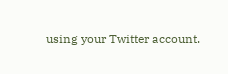using your Twitter account.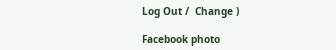Log Out /  Change )

Facebook photo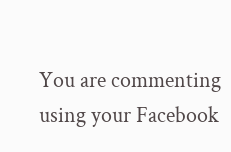You are commenting using your Facebook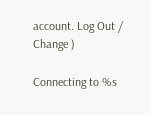account. Log Out /  Change )

Connecting to %s